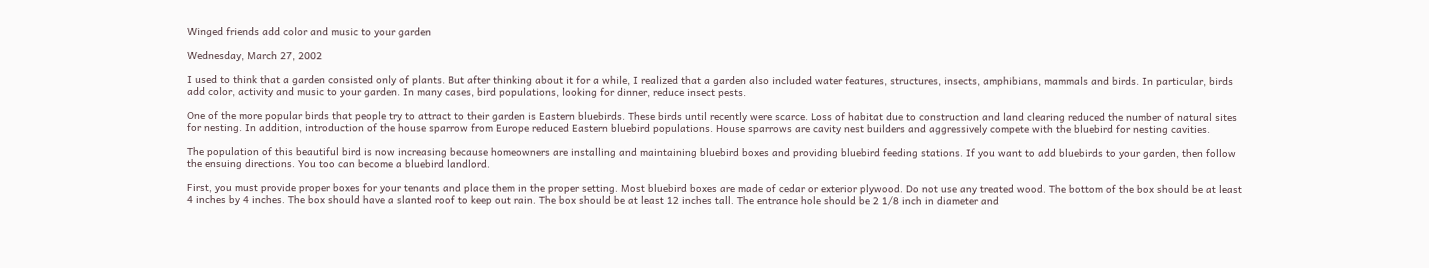Winged friends add color and music to your garden

Wednesday, March 27, 2002

I used to think that a garden consisted only of plants. But after thinking about it for a while, I realized that a garden also included water features, structures, insects, amphibians, mammals and birds. In particular, birds add color, activity and music to your garden. In many cases, bird populations, looking for dinner, reduce insect pests.

One of the more popular birds that people try to attract to their garden is Eastern bluebirds. These birds until recently were scarce. Loss of habitat due to construction and land clearing reduced the number of natural sites for nesting. In addition, introduction of the house sparrow from Europe reduced Eastern bluebird populations. House sparrows are cavity nest builders and aggressively compete with the bluebird for nesting cavities.

The population of this beautiful bird is now increasing because homeowners are installing and maintaining bluebird boxes and providing bluebird feeding stations. If you want to add bluebirds to your garden, then follow the ensuing directions. You too can become a bluebird landlord.

First, you must provide proper boxes for your tenants and place them in the proper setting. Most bluebird boxes are made of cedar or exterior plywood. Do not use any treated wood. The bottom of the box should be at least 4 inches by 4 inches. The box should have a slanted roof to keep out rain. The box should be at least 12 inches tall. The entrance hole should be 2 1/8 inch in diameter and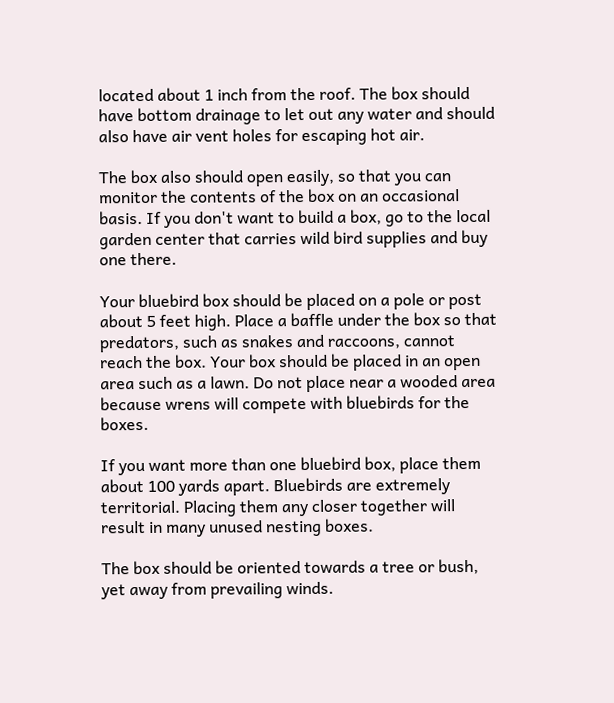located about 1 inch from the roof. The box should have bottom drainage to let out any water and should also have air vent holes for escaping hot air.

The box also should open easily, so that you can monitor the contents of the box on an occasional basis. If you don't want to build a box, go to the local garden center that carries wild bird supplies and buy one there.

Your bluebird box should be placed on a pole or post about 5 feet high. Place a baffle under the box so that predators, such as snakes and raccoons, cannot reach the box. Your box should be placed in an open area such as a lawn. Do not place near a wooded area because wrens will compete with bluebirds for the boxes.

If you want more than one bluebird box, place them about 100 yards apart. Bluebirds are extremely territorial. Placing them any closer together will result in many unused nesting boxes.

The box should be oriented towards a tree or bush, yet away from prevailing winds.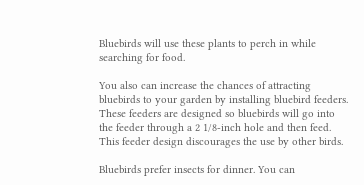Bluebirds will use these plants to perch in while searching for food.

You also can increase the chances of attracting bluebirds to your garden by installing bluebird feeders. These feeders are designed so bluebirds will go into the feeder through a 2 1/8-inch hole and then feed. This feeder design discourages the use by other birds.

Bluebirds prefer insects for dinner. You can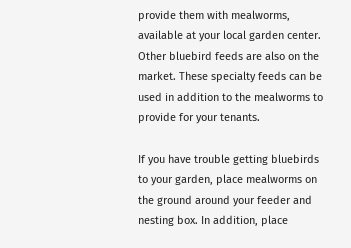provide them with mealworms, available at your local garden center. Other bluebird feeds are also on the market. These specialty feeds can be used in addition to the mealworms to provide for your tenants.

If you have trouble getting bluebirds to your garden, place mealworms on the ground around your feeder and nesting box. In addition, place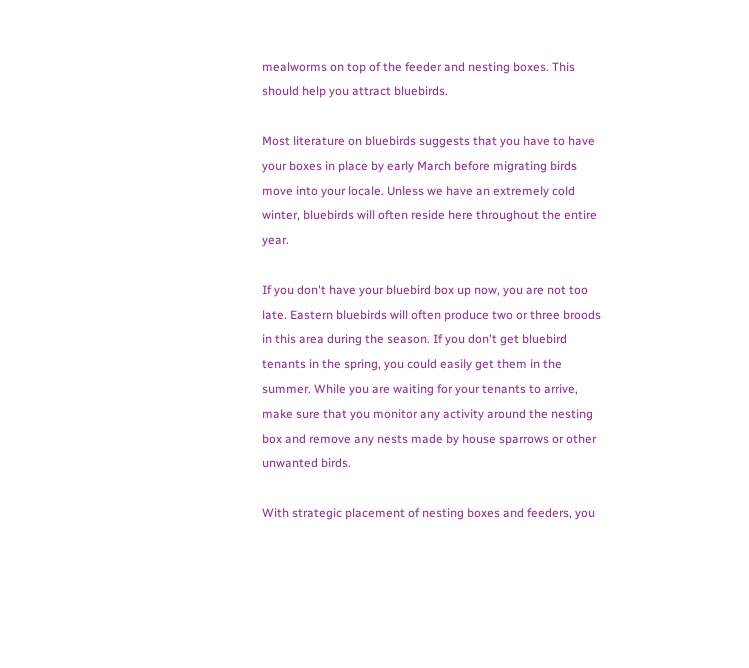mealworms on top of the feeder and nesting boxes. This should help you attract bluebirds.

Most literature on bluebirds suggests that you have to have your boxes in place by early March before migrating birds move into your locale. Unless we have an extremely cold winter, bluebirds will often reside here throughout the entire year.

If you don't have your bluebird box up now, you are not too late. Eastern bluebirds will often produce two or three broods in this area during the season. If you don't get bluebird tenants in the spring, you could easily get them in the summer. While you are waiting for your tenants to arrive, make sure that you monitor any activity around the nesting box and remove any nests made by house sparrows or other unwanted birds.

With strategic placement of nesting boxes and feeders, you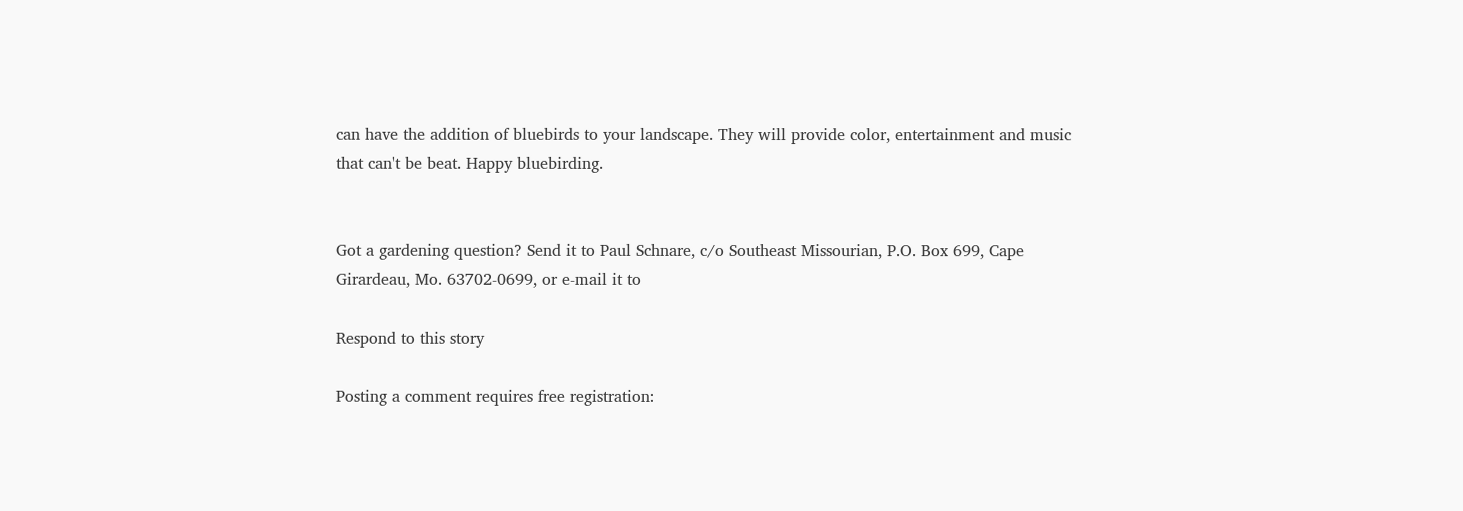can have the addition of bluebirds to your landscape. They will provide color, entertainment and music that can't be beat. Happy bluebirding.


Got a gardening question? Send it to Paul Schnare, c/o Southeast Missourian, P.O. Box 699, Cape Girardeau, Mo. 63702-0699, or e-mail it to

Respond to this story

Posting a comment requires free registration: